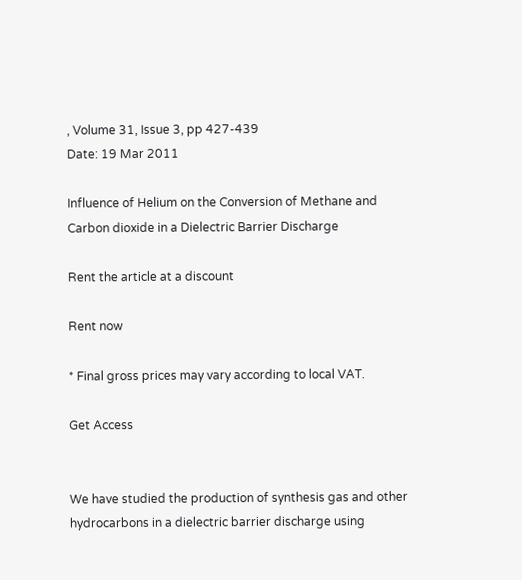, Volume 31, Issue 3, pp 427-439
Date: 19 Mar 2011

Influence of Helium on the Conversion of Methane and Carbon dioxide in a Dielectric Barrier Discharge

Rent the article at a discount

Rent now

* Final gross prices may vary according to local VAT.

Get Access


We have studied the production of synthesis gas and other hydrocarbons in a dielectric barrier discharge using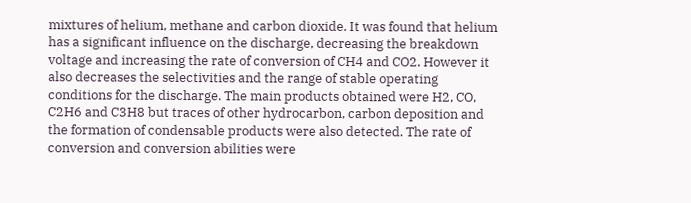mixtures of helium, methane and carbon dioxide. It was found that helium has a significant influence on the discharge, decreasing the breakdown voltage and increasing the rate of conversion of CH4 and CO2. However it also decreases the selectivities and the range of stable operating conditions for the discharge. The main products obtained were H2, CO, C2H6 and C3H8 but traces of other hydrocarbon, carbon deposition and the formation of condensable products were also detected. The rate of conversion and conversion abilities were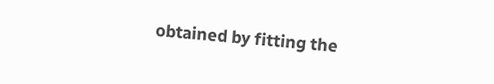obtained by fitting the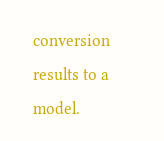conversion results to a model.